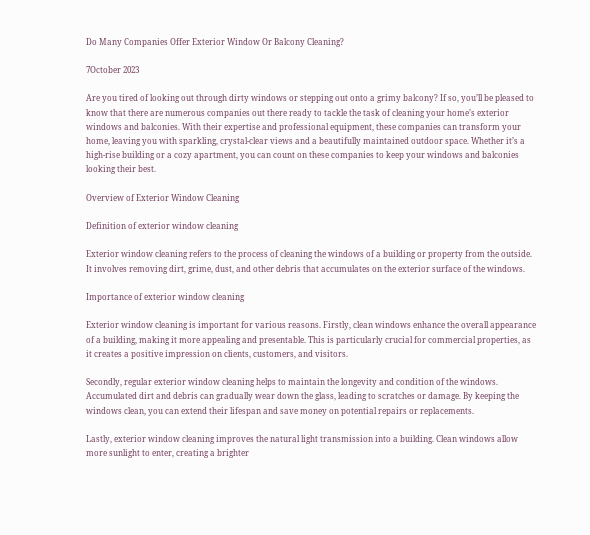Do Many Companies Offer Exterior Window Or Balcony Cleaning?

7October 2023

Are you tired of looking out through dirty windows or stepping out onto a grimy balcony? If so, you’ll be pleased to know that there are numerous companies out there ready to tackle the task of cleaning your home’s exterior windows and balconies. With their expertise and professional equipment, these companies can transform your home, leaving you with sparkling, crystal-clear views and a beautifully maintained outdoor space. Whether it’s a high-rise building or a cozy apartment, you can count on these companies to keep your windows and balconies looking their best.

Overview of Exterior Window Cleaning

Definition of exterior window cleaning

Exterior window cleaning refers to the process of cleaning the windows of a building or property from the outside. It involves removing dirt, grime, dust, and other debris that accumulates on the exterior surface of the windows.

Importance of exterior window cleaning

Exterior window cleaning is important for various reasons. Firstly, clean windows enhance the overall appearance of a building, making it more appealing and presentable. This is particularly crucial for commercial properties, as it creates a positive impression on clients, customers, and visitors.

Secondly, regular exterior window cleaning helps to maintain the longevity and condition of the windows. Accumulated dirt and debris can gradually wear down the glass, leading to scratches or damage. By keeping the windows clean, you can extend their lifespan and save money on potential repairs or replacements.

Lastly, exterior window cleaning improves the natural light transmission into a building. Clean windows allow more sunlight to enter, creating a brighter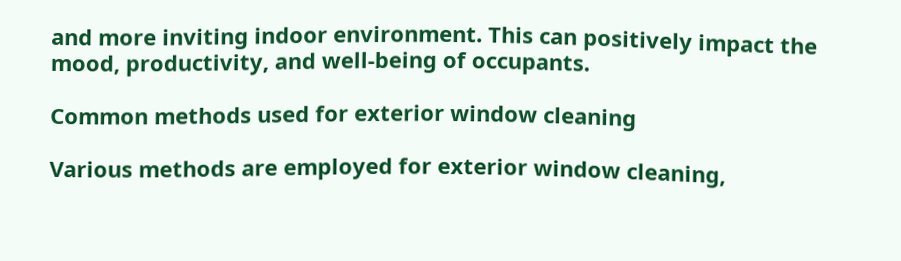and more inviting indoor environment. This can positively impact the mood, productivity, and well-being of occupants.

Common methods used for exterior window cleaning

Various methods are employed for exterior window cleaning,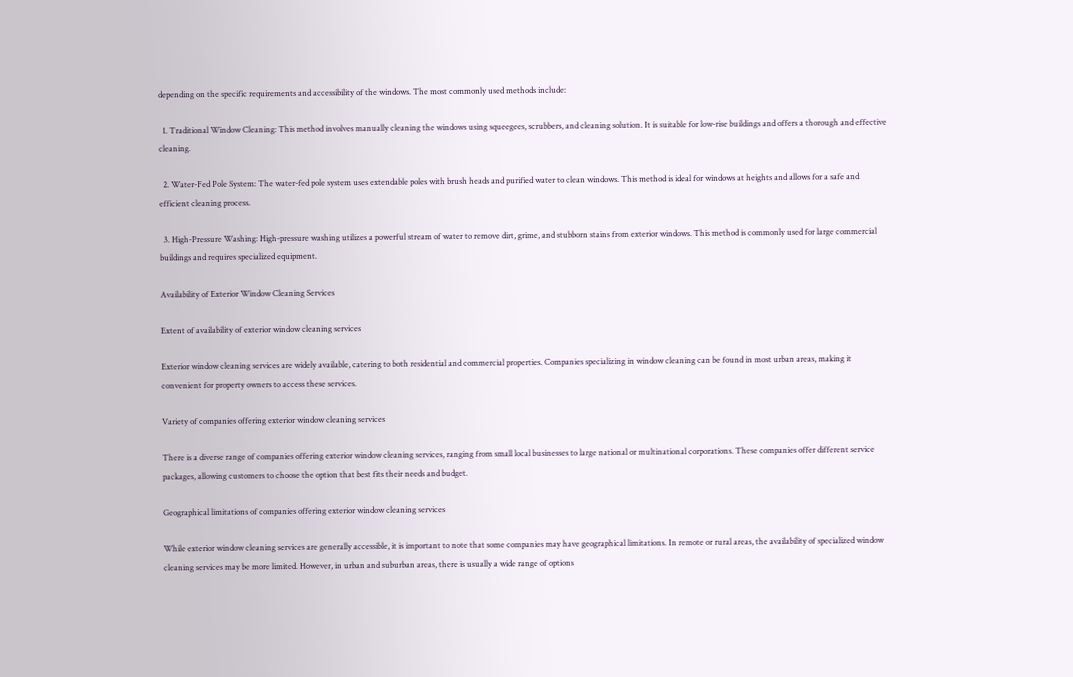depending on the specific requirements and accessibility of the windows. The most commonly used methods include:

  1. Traditional Window Cleaning: This method involves manually cleaning the windows using squeegees, scrubbers, and cleaning solution. It is suitable for low-rise buildings and offers a thorough and effective cleaning.

  2. Water-Fed Pole System: The water-fed pole system uses extendable poles with brush heads and purified water to clean windows. This method is ideal for windows at heights and allows for a safe and efficient cleaning process.

  3. High-Pressure Washing: High-pressure washing utilizes a powerful stream of water to remove dirt, grime, and stubborn stains from exterior windows. This method is commonly used for large commercial buildings and requires specialized equipment.

Availability of Exterior Window Cleaning Services

Extent of availability of exterior window cleaning services

Exterior window cleaning services are widely available, catering to both residential and commercial properties. Companies specializing in window cleaning can be found in most urban areas, making it convenient for property owners to access these services.

Variety of companies offering exterior window cleaning services

There is a diverse range of companies offering exterior window cleaning services, ranging from small local businesses to large national or multinational corporations. These companies offer different service packages, allowing customers to choose the option that best fits their needs and budget.

Geographical limitations of companies offering exterior window cleaning services

While exterior window cleaning services are generally accessible, it is important to note that some companies may have geographical limitations. In remote or rural areas, the availability of specialized window cleaning services may be more limited. However, in urban and suburban areas, there is usually a wide range of options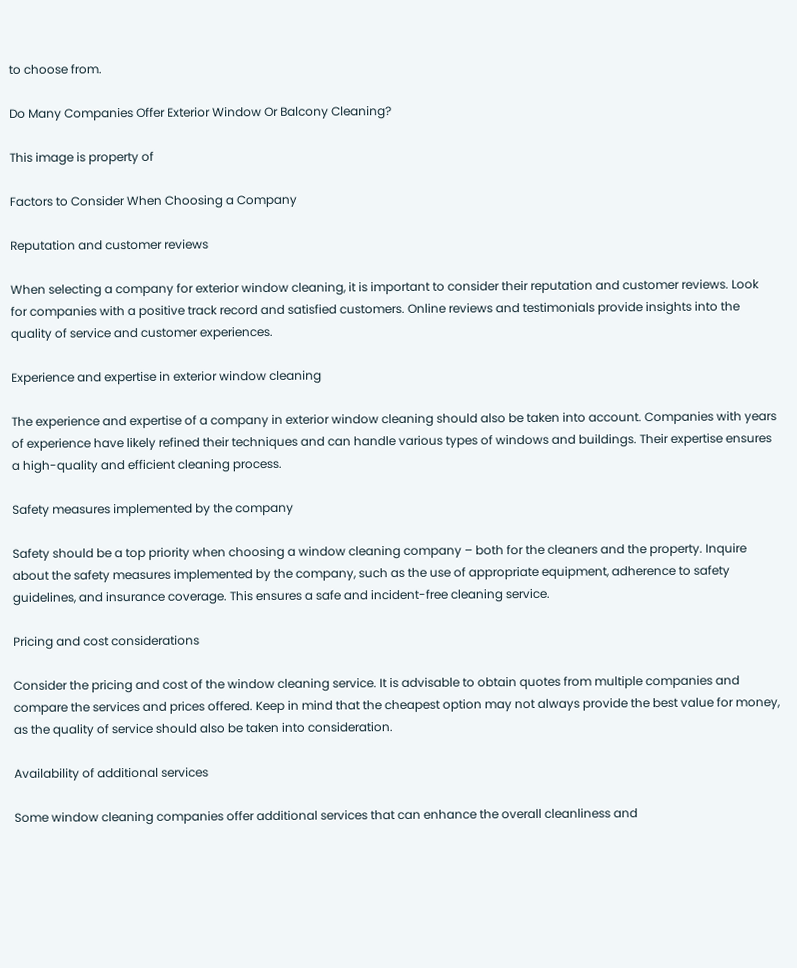to choose from.

Do Many Companies Offer Exterior Window Or Balcony Cleaning?

This image is property of

Factors to Consider When Choosing a Company

Reputation and customer reviews

When selecting a company for exterior window cleaning, it is important to consider their reputation and customer reviews. Look for companies with a positive track record and satisfied customers. Online reviews and testimonials provide insights into the quality of service and customer experiences.

Experience and expertise in exterior window cleaning

The experience and expertise of a company in exterior window cleaning should also be taken into account. Companies with years of experience have likely refined their techniques and can handle various types of windows and buildings. Their expertise ensures a high-quality and efficient cleaning process.

Safety measures implemented by the company

Safety should be a top priority when choosing a window cleaning company – both for the cleaners and the property. Inquire about the safety measures implemented by the company, such as the use of appropriate equipment, adherence to safety guidelines, and insurance coverage. This ensures a safe and incident-free cleaning service.

Pricing and cost considerations

Consider the pricing and cost of the window cleaning service. It is advisable to obtain quotes from multiple companies and compare the services and prices offered. Keep in mind that the cheapest option may not always provide the best value for money, as the quality of service should also be taken into consideration.

Availability of additional services

Some window cleaning companies offer additional services that can enhance the overall cleanliness and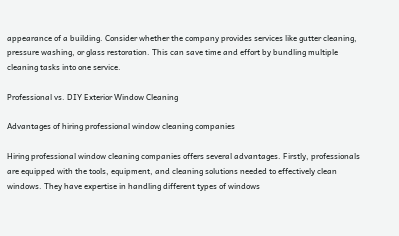appearance of a building. Consider whether the company provides services like gutter cleaning, pressure washing, or glass restoration. This can save time and effort by bundling multiple cleaning tasks into one service.

Professional vs. DIY Exterior Window Cleaning

Advantages of hiring professional window cleaning companies

Hiring professional window cleaning companies offers several advantages. Firstly, professionals are equipped with the tools, equipment, and cleaning solutions needed to effectively clean windows. They have expertise in handling different types of windows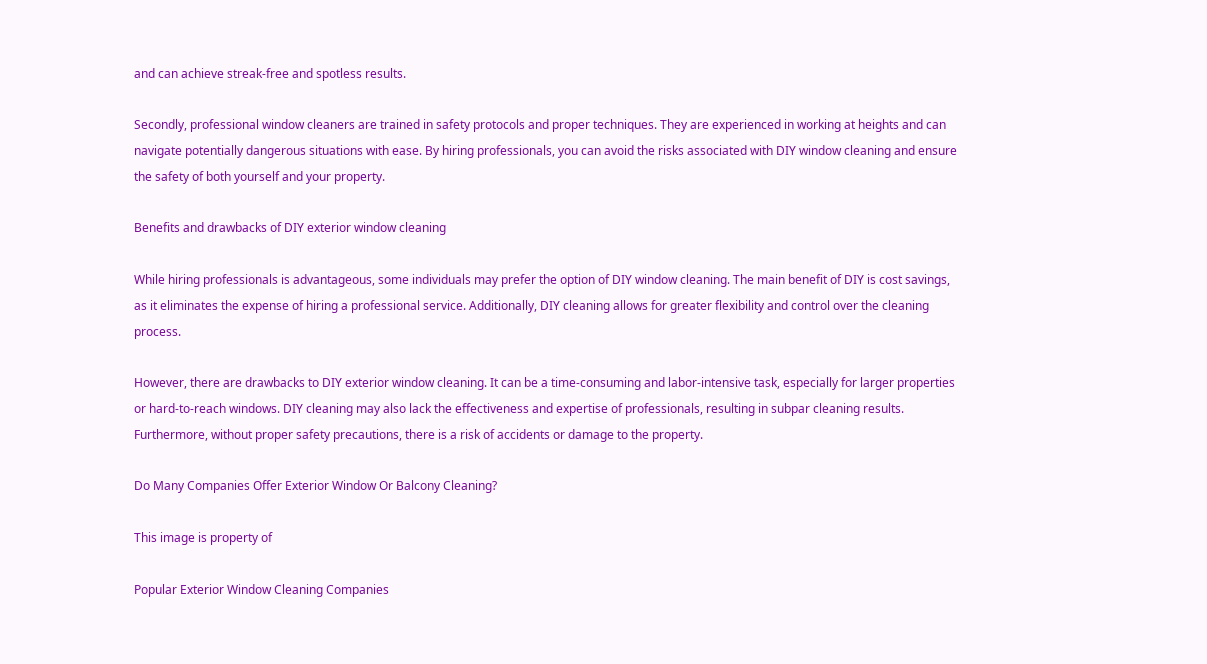and can achieve streak-free and spotless results.

Secondly, professional window cleaners are trained in safety protocols and proper techniques. They are experienced in working at heights and can navigate potentially dangerous situations with ease. By hiring professionals, you can avoid the risks associated with DIY window cleaning and ensure the safety of both yourself and your property.

Benefits and drawbacks of DIY exterior window cleaning

While hiring professionals is advantageous, some individuals may prefer the option of DIY window cleaning. The main benefit of DIY is cost savings, as it eliminates the expense of hiring a professional service. Additionally, DIY cleaning allows for greater flexibility and control over the cleaning process.

However, there are drawbacks to DIY exterior window cleaning. It can be a time-consuming and labor-intensive task, especially for larger properties or hard-to-reach windows. DIY cleaning may also lack the effectiveness and expertise of professionals, resulting in subpar cleaning results. Furthermore, without proper safety precautions, there is a risk of accidents or damage to the property.

Do Many Companies Offer Exterior Window Or Balcony Cleaning?

This image is property of

Popular Exterior Window Cleaning Companies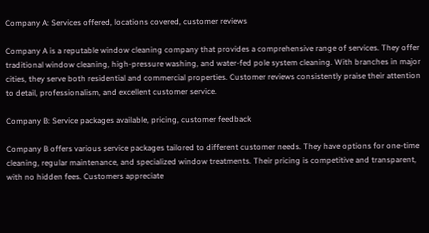Company A: Services offered, locations covered, customer reviews

Company A is a reputable window cleaning company that provides a comprehensive range of services. They offer traditional window cleaning, high-pressure washing, and water-fed pole system cleaning. With branches in major cities, they serve both residential and commercial properties. Customer reviews consistently praise their attention to detail, professionalism, and excellent customer service.

Company B: Service packages available, pricing, customer feedback

Company B offers various service packages tailored to different customer needs. They have options for one-time cleaning, regular maintenance, and specialized window treatments. Their pricing is competitive and transparent, with no hidden fees. Customers appreciate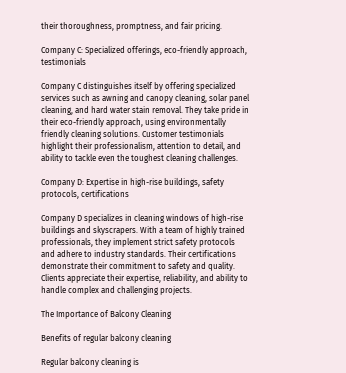their thoroughness, promptness, and fair pricing.

Company C: Specialized offerings, eco-friendly approach, testimonials

Company C distinguishes itself by offering specialized services such as awning and canopy cleaning, solar panel cleaning, and hard water stain removal. They take pride in their eco-friendly approach, using environmentally friendly cleaning solutions. Customer testimonials highlight their professionalism, attention to detail, and ability to tackle even the toughest cleaning challenges.

Company D: Expertise in high-rise buildings, safety protocols, certifications

Company D specializes in cleaning windows of high-rise buildings and skyscrapers. With a team of highly trained professionals, they implement strict safety protocols and adhere to industry standards. Their certifications demonstrate their commitment to safety and quality. Clients appreciate their expertise, reliability, and ability to handle complex and challenging projects.

The Importance of Balcony Cleaning

Benefits of regular balcony cleaning

Regular balcony cleaning is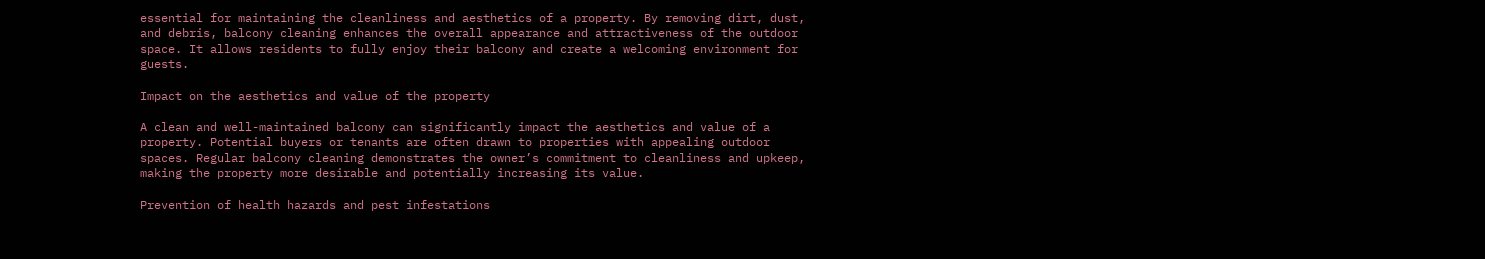essential for maintaining the cleanliness and aesthetics of a property. By removing dirt, dust, and debris, balcony cleaning enhances the overall appearance and attractiveness of the outdoor space. It allows residents to fully enjoy their balcony and create a welcoming environment for guests.

Impact on the aesthetics and value of the property

A clean and well-maintained balcony can significantly impact the aesthetics and value of a property. Potential buyers or tenants are often drawn to properties with appealing outdoor spaces. Regular balcony cleaning demonstrates the owner’s commitment to cleanliness and upkeep, making the property more desirable and potentially increasing its value.

Prevention of health hazards and pest infestations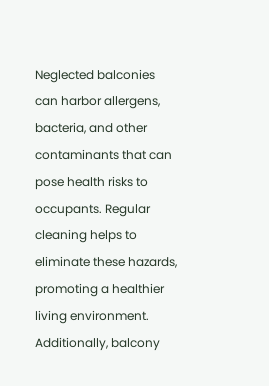Neglected balconies can harbor allergens, bacteria, and other contaminants that can pose health risks to occupants. Regular cleaning helps to eliminate these hazards, promoting a healthier living environment. Additionally, balcony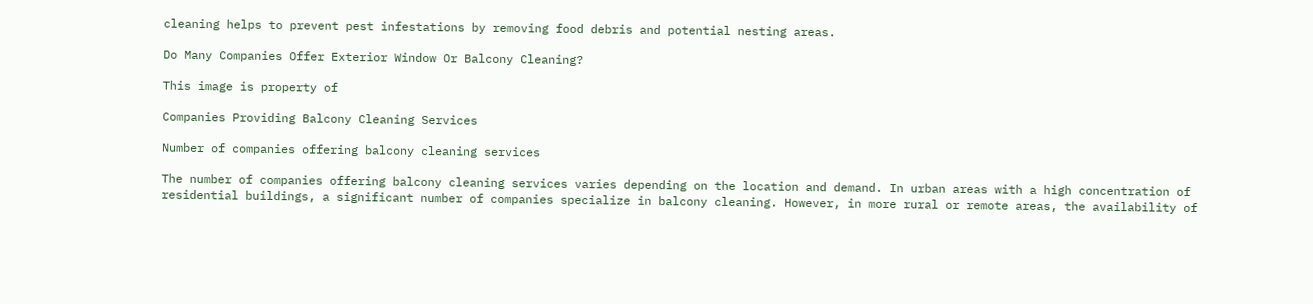cleaning helps to prevent pest infestations by removing food debris and potential nesting areas.

Do Many Companies Offer Exterior Window Or Balcony Cleaning?

This image is property of

Companies Providing Balcony Cleaning Services

Number of companies offering balcony cleaning services

The number of companies offering balcony cleaning services varies depending on the location and demand. In urban areas with a high concentration of residential buildings, a significant number of companies specialize in balcony cleaning. However, in more rural or remote areas, the availability of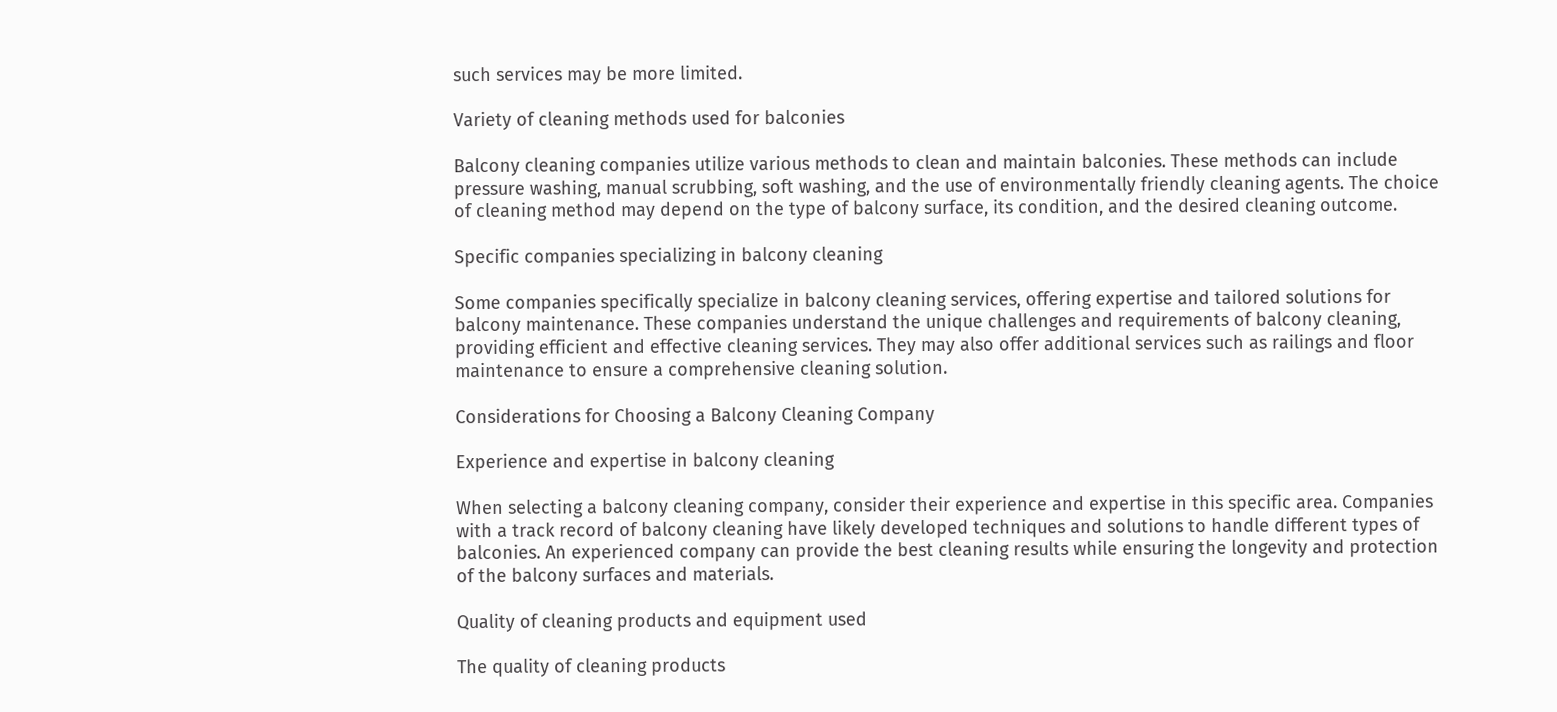such services may be more limited.

Variety of cleaning methods used for balconies

Balcony cleaning companies utilize various methods to clean and maintain balconies. These methods can include pressure washing, manual scrubbing, soft washing, and the use of environmentally friendly cleaning agents. The choice of cleaning method may depend on the type of balcony surface, its condition, and the desired cleaning outcome.

Specific companies specializing in balcony cleaning

Some companies specifically specialize in balcony cleaning services, offering expertise and tailored solutions for balcony maintenance. These companies understand the unique challenges and requirements of balcony cleaning, providing efficient and effective cleaning services. They may also offer additional services such as railings and floor maintenance to ensure a comprehensive cleaning solution.

Considerations for Choosing a Balcony Cleaning Company

Experience and expertise in balcony cleaning

When selecting a balcony cleaning company, consider their experience and expertise in this specific area. Companies with a track record of balcony cleaning have likely developed techniques and solutions to handle different types of balconies. An experienced company can provide the best cleaning results while ensuring the longevity and protection of the balcony surfaces and materials.

Quality of cleaning products and equipment used

The quality of cleaning products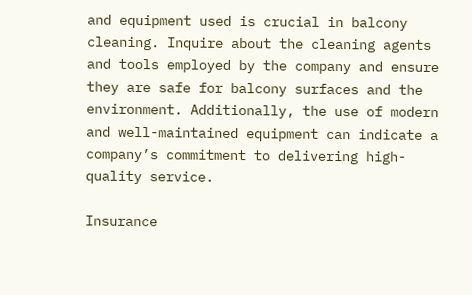and equipment used is crucial in balcony cleaning. Inquire about the cleaning agents and tools employed by the company and ensure they are safe for balcony surfaces and the environment. Additionally, the use of modern and well-maintained equipment can indicate a company’s commitment to delivering high-quality service.

Insurance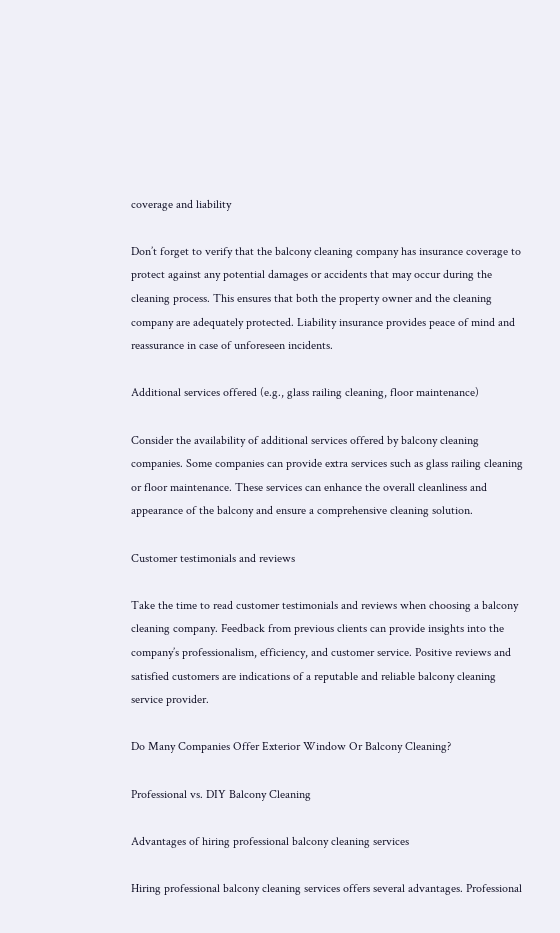coverage and liability

Don’t forget to verify that the balcony cleaning company has insurance coverage to protect against any potential damages or accidents that may occur during the cleaning process. This ensures that both the property owner and the cleaning company are adequately protected. Liability insurance provides peace of mind and reassurance in case of unforeseen incidents.

Additional services offered (e.g., glass railing cleaning, floor maintenance)

Consider the availability of additional services offered by balcony cleaning companies. Some companies can provide extra services such as glass railing cleaning or floor maintenance. These services can enhance the overall cleanliness and appearance of the balcony and ensure a comprehensive cleaning solution.

Customer testimonials and reviews

Take the time to read customer testimonials and reviews when choosing a balcony cleaning company. Feedback from previous clients can provide insights into the company’s professionalism, efficiency, and customer service. Positive reviews and satisfied customers are indications of a reputable and reliable balcony cleaning service provider.

Do Many Companies Offer Exterior Window Or Balcony Cleaning?

Professional vs. DIY Balcony Cleaning

Advantages of hiring professional balcony cleaning services

Hiring professional balcony cleaning services offers several advantages. Professional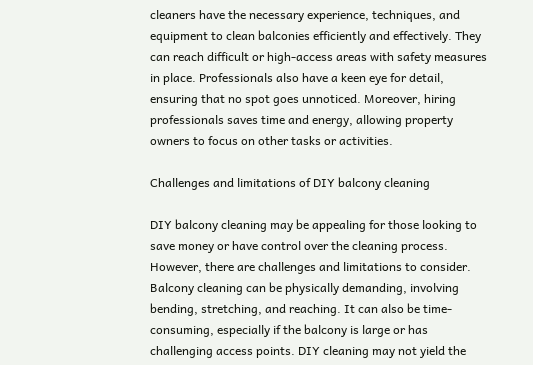cleaners have the necessary experience, techniques, and equipment to clean balconies efficiently and effectively. They can reach difficult or high-access areas with safety measures in place. Professionals also have a keen eye for detail, ensuring that no spot goes unnoticed. Moreover, hiring professionals saves time and energy, allowing property owners to focus on other tasks or activities.

Challenges and limitations of DIY balcony cleaning

DIY balcony cleaning may be appealing for those looking to save money or have control over the cleaning process. However, there are challenges and limitations to consider. Balcony cleaning can be physically demanding, involving bending, stretching, and reaching. It can also be time-consuming, especially if the balcony is large or has challenging access points. DIY cleaning may not yield the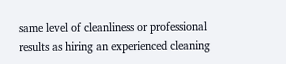same level of cleanliness or professional results as hiring an experienced cleaning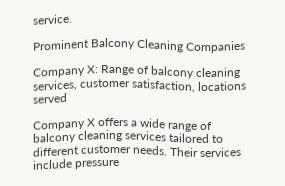service.

Prominent Balcony Cleaning Companies

Company X: Range of balcony cleaning services, customer satisfaction, locations served

Company X offers a wide range of balcony cleaning services tailored to different customer needs. Their services include pressure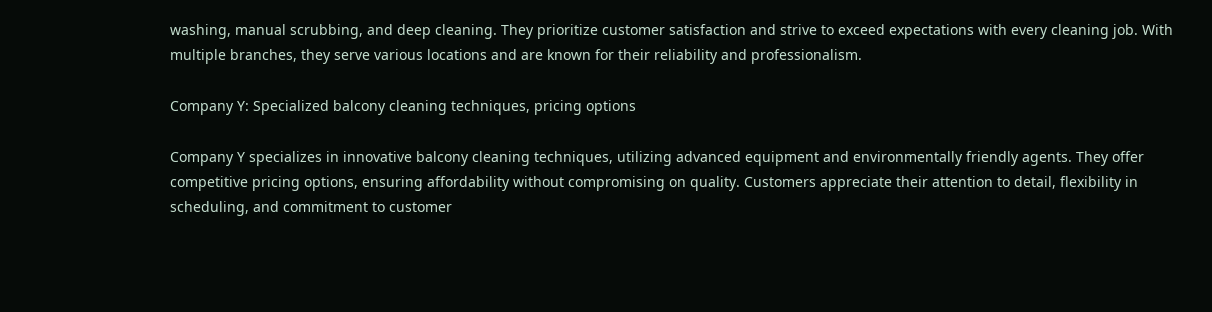washing, manual scrubbing, and deep cleaning. They prioritize customer satisfaction and strive to exceed expectations with every cleaning job. With multiple branches, they serve various locations and are known for their reliability and professionalism.

Company Y: Specialized balcony cleaning techniques, pricing options

Company Y specializes in innovative balcony cleaning techniques, utilizing advanced equipment and environmentally friendly agents. They offer competitive pricing options, ensuring affordability without compromising on quality. Customers appreciate their attention to detail, flexibility in scheduling, and commitment to customer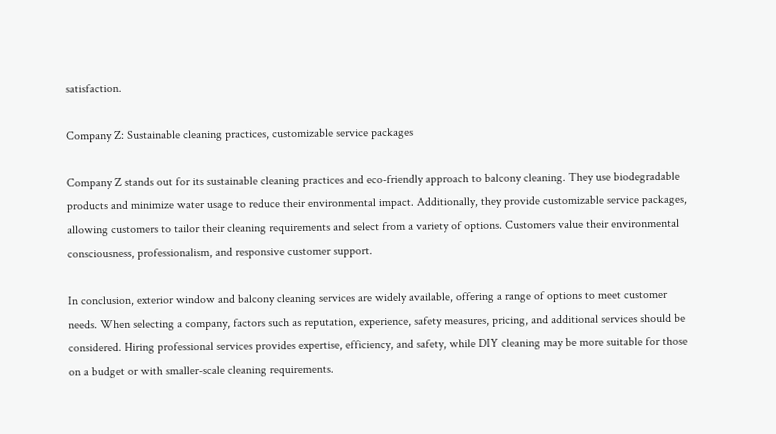satisfaction.

Company Z: Sustainable cleaning practices, customizable service packages

Company Z stands out for its sustainable cleaning practices and eco-friendly approach to balcony cleaning. They use biodegradable products and minimize water usage to reduce their environmental impact. Additionally, they provide customizable service packages, allowing customers to tailor their cleaning requirements and select from a variety of options. Customers value their environmental consciousness, professionalism, and responsive customer support.

In conclusion, exterior window and balcony cleaning services are widely available, offering a range of options to meet customer needs. When selecting a company, factors such as reputation, experience, safety measures, pricing, and additional services should be considered. Hiring professional services provides expertise, efficiency, and safety, while DIY cleaning may be more suitable for those on a budget or with smaller-scale cleaning requirements.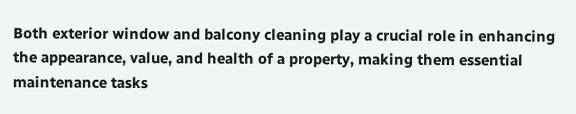Both exterior window and balcony cleaning play a crucial role in enhancing the appearance, value, and health of a property, making them essential maintenance tasks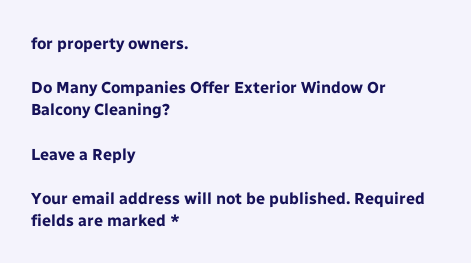for property owners.

Do Many Companies Offer Exterior Window Or Balcony Cleaning?

Leave a Reply

Your email address will not be published. Required fields are marked *